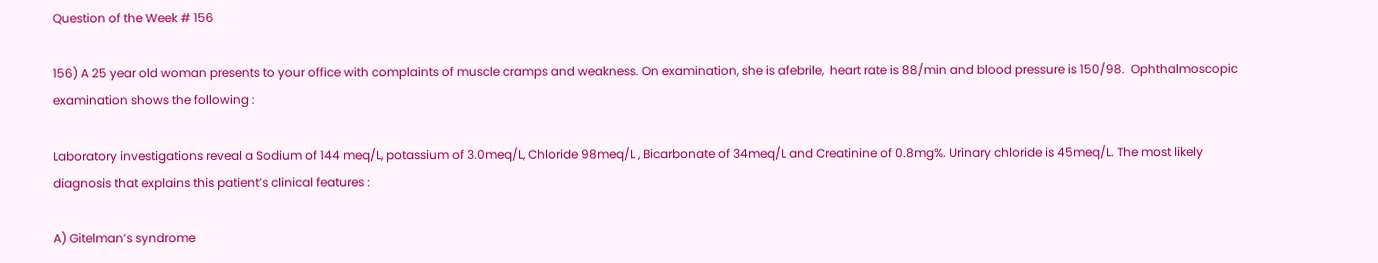Question of the Week # 156

156) A 25 year old woman presents to your office with complaints of muscle cramps and weakness. On examination, she is afebrile,  heart rate is 88/min and blood pressure is 150/98.  Ophthalmoscopic examination shows the following :

Laboratory investigations reveal a Sodium of 144 meq/L, potassium of 3.0meq/L, Chloride 98meq/L , Bicarbonate of 34meq/L and Creatinine of 0.8mg%. Urinary chloride is 45meq/L. The most likely diagnosis that explains this patient’s clinical features :

A) Gitelman’s syndrome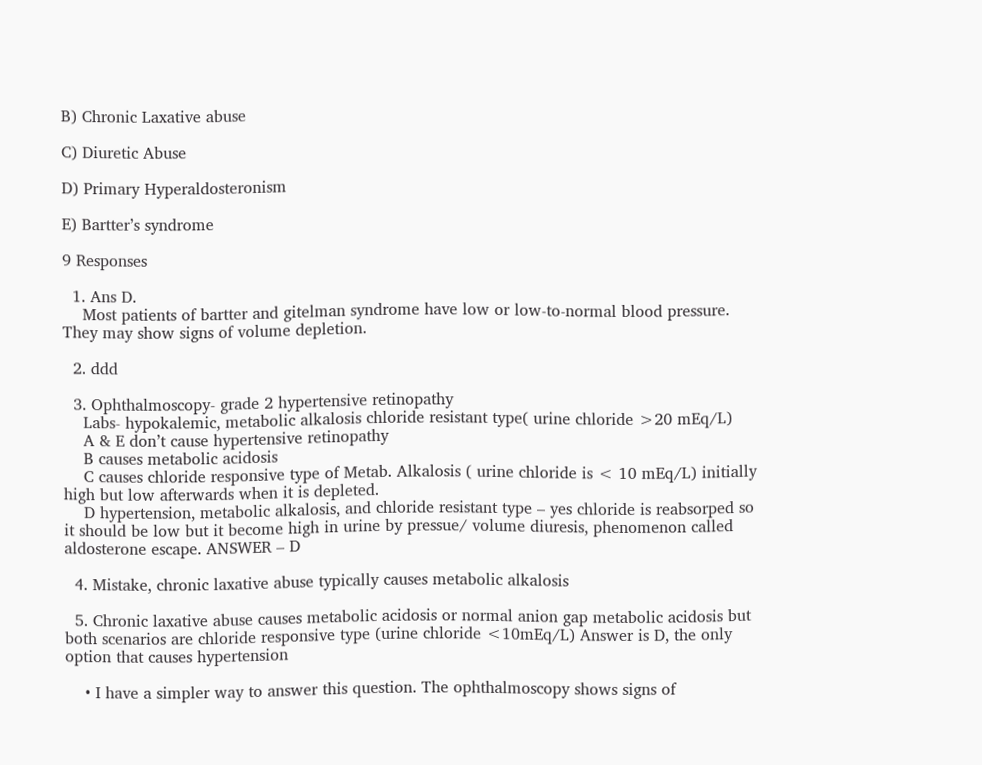B) Chronic Laxative abuse

C) Diuretic Abuse

D) Primary Hyperaldosteronism

E) Bartter’s syndrome

9 Responses

  1. Ans D.
    Most patients of bartter and gitelman syndrome have low or low-to-normal blood pressure. They may show signs of volume depletion.

  2. ddd

  3. Ophthalmoscopy- grade 2 hypertensive retinopathy
    Labs- hypokalemic, metabolic alkalosis chloride resistant type( urine chloride >20 mEq/L)
    A & E don’t cause hypertensive retinopathy
    B causes metabolic acidosis
    C causes chloride responsive type of Metab. Alkalosis ( urine chloride is < 10 mEq/L) initially high but low afterwards when it is depleted.
    D hypertension, metabolic alkalosis, and chloride resistant type – yes chloride is reabsorped so it should be low but it become high in urine by pressue/ volume diuresis, phenomenon called aldosterone escape. ANSWER – D

  4. Mistake, chronic laxative abuse typically causes metabolic alkalosis

  5. Chronic laxative abuse causes metabolic acidosis or normal anion gap metabolic acidosis but both scenarios are chloride responsive type (urine chloride <10mEq/L) Answer is D, the only option that causes hypertension

    • I have a simpler way to answer this question. The ophthalmoscopy shows signs of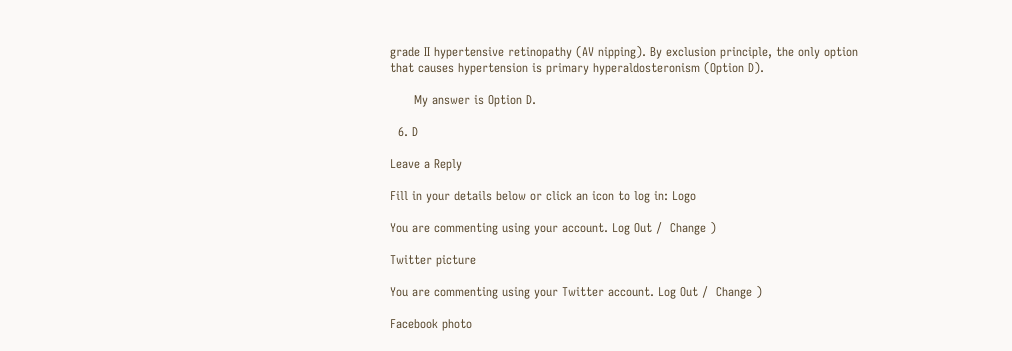grade II hypertensive retinopathy (AV nipping). By exclusion principle, the only option that causes hypertension is primary hyperaldosteronism (Option D).

      My answer is Option D.

  6. D

Leave a Reply

Fill in your details below or click an icon to log in: Logo

You are commenting using your account. Log Out /  Change )

Twitter picture

You are commenting using your Twitter account. Log Out /  Change )

Facebook photo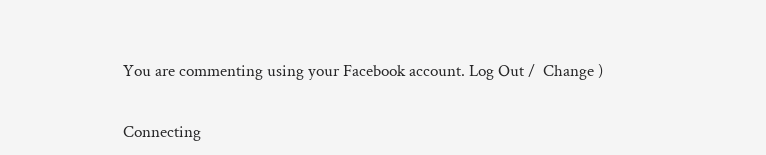You are commenting using your Facebook account. Log Out /  Change )

Connecting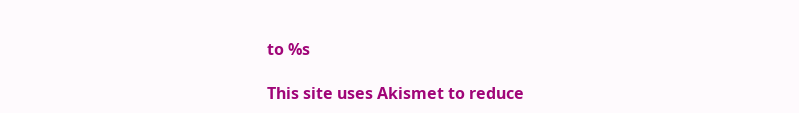to %s

This site uses Akismet to reduce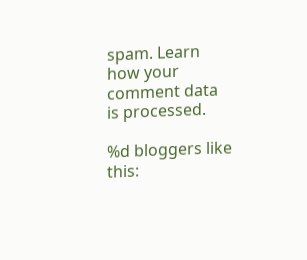spam. Learn how your comment data is processed.

%d bloggers like this: